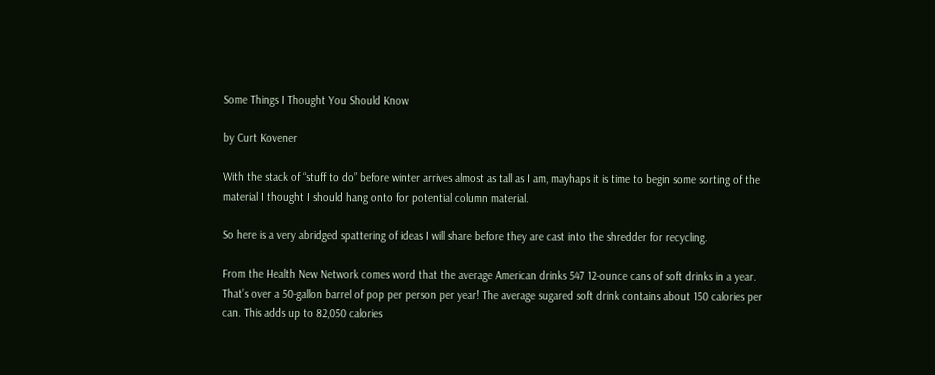Some Things I Thought You Should Know

by Curt Kovener

With the stack of “stuff to do” before winter arrives almost as tall as I am, mayhaps it is time to begin some sorting of the material I thought I should hang onto for potential column material.

So here is a very abridged spattering of ideas I will share before they are cast into the shredder for recycling.

From the Health New Network comes word that the average American drinks 547 12-ounce cans of soft drinks in a year. That’s over a 50-gallon barrel of pop per person per year! The average sugared soft drink contains about 150 calories per can. This adds up to 82,050 calories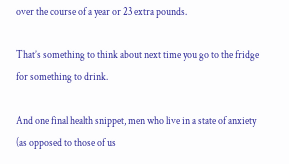over the course of a year or 23 extra pounds.

That’s something to think about next time you go to the fridge for something to drink.

And one final health snippet, men who live in a state of anxiety (as opposed to those of us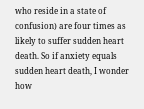who reside in a state of confusion) are four times as likely to suffer sudden heart death. So if anxiety equals sudden heart death, I wonder how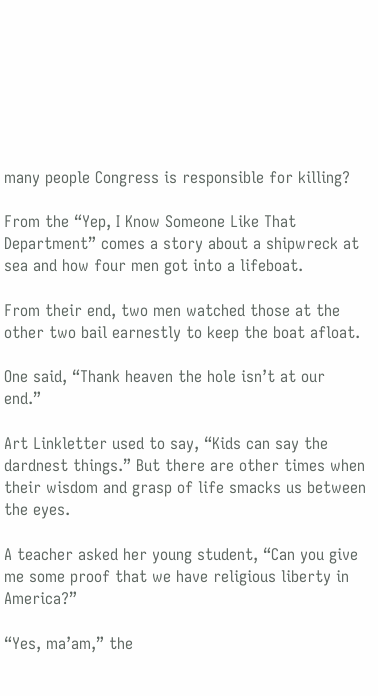many people Congress is responsible for killing?

From the “Yep, I Know Someone Like That Department” comes a story about a shipwreck at sea and how four men got into a lifeboat.

From their end, two men watched those at the other two bail earnestly to keep the boat afloat.

One said, “Thank heaven the hole isn’t at our end.”

Art Linkletter used to say, “Kids can say the dardnest things.” But there are other times when their wisdom and grasp of life smacks us between the eyes.

A teacher asked her young student, “Can you give me some proof that we have religious liberty in America?”

“Yes, ma’am,” the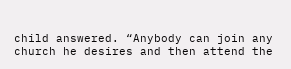child answered. “Anybody can join any church he desires and then attend the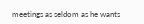meetings as seldom as he wants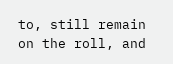to, still remain on the roll, and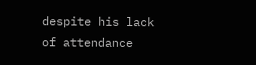despite his lack of attendance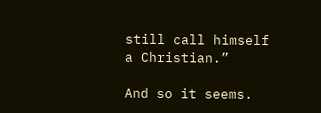still call himself a Christian.”

And so it seems.